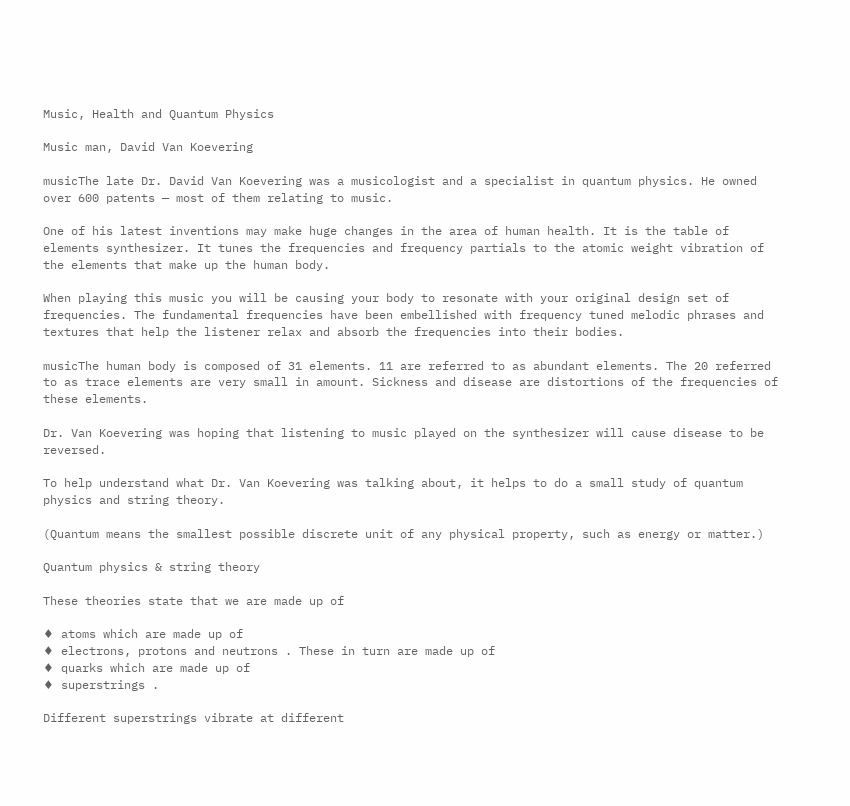Music, Health and Quantum Physics

Music man, David Van Koevering

musicThe late Dr. David Van Koevering was a musicologist and a specialist in quantum physics. He owned over 600 patents — most of them relating to music.

One of his latest inventions may make huge changes in the area of human health. It is the table of elements synthesizer. It tunes the frequencies and frequency partials to the atomic weight vibration of the elements that make up the human body.

When playing this music you will be causing your body to resonate with your original design set of frequencies. The fundamental frequencies have been embellished with frequency tuned melodic phrases and textures that help the listener relax and absorb the frequencies into their bodies.

musicThe human body is composed of 31 elements. 11 are referred to as abundant elements. The 20 referred to as trace elements are very small in amount. Sickness and disease are distortions of the frequencies of these elements.

Dr. Van Koevering was hoping that listening to music played on the synthesizer will cause disease to be reversed.

To help understand what Dr. Van Koevering was talking about, it helps to do a small study of quantum physics and string theory.

(Quantum means the smallest possible discrete unit of any physical property, such as energy or matter.)

Quantum physics & string theory

These theories state that we are made up of

♦ atoms which are made up of
♦ electrons, protons and neutrons . These in turn are made up of
♦ quarks which are made up of
♦ superstrings .

Different superstrings vibrate at different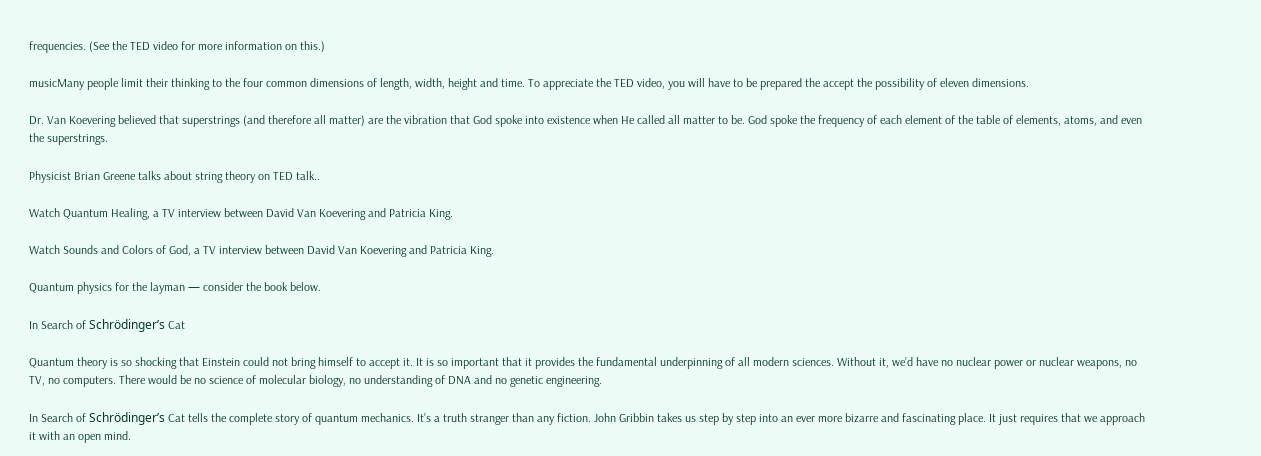frequencies. (See the TED video for more information on this.)

musicMany people limit their thinking to the four common dimensions of length, width, height and time. To appreciate the TED video, you will have to be prepared the accept the possibility of eleven dimensions.

Dr. Van Koevering believed that superstrings (and therefore all matter) are the vibration that God spoke into existence when He called all matter to be. God spoke the frequency of each element of the table of elements, atoms, and even the superstrings.

Physicist Brian Greene talks about string theory on TED talk..

Watch Quantum Healing, a TV interview between David Van Koevering and Patricia King.

Watch Sounds and Colors of God, a TV interview between David Van Koevering and Patricia King.

Quantum physics for the layman — consider the book below.

In Search of Schrödinger’s Cat

Quantum theory is so shocking that Einstein could not bring himself to accept it. It is so important that it provides the fundamental underpinning of all modern sciences. Without it, we’d have no nuclear power or nuclear weapons, no TV, no computers. There would be no science of molecular biology, no understanding of DNA and no genetic engineering.

In Search of Schrödinger’s Cat tells the complete story of quantum mechanics. It’s a truth stranger than any fiction. John Gribbin takes us step by step into an ever more bizarre and fascinating place. It just requires that we approach it with an open mind.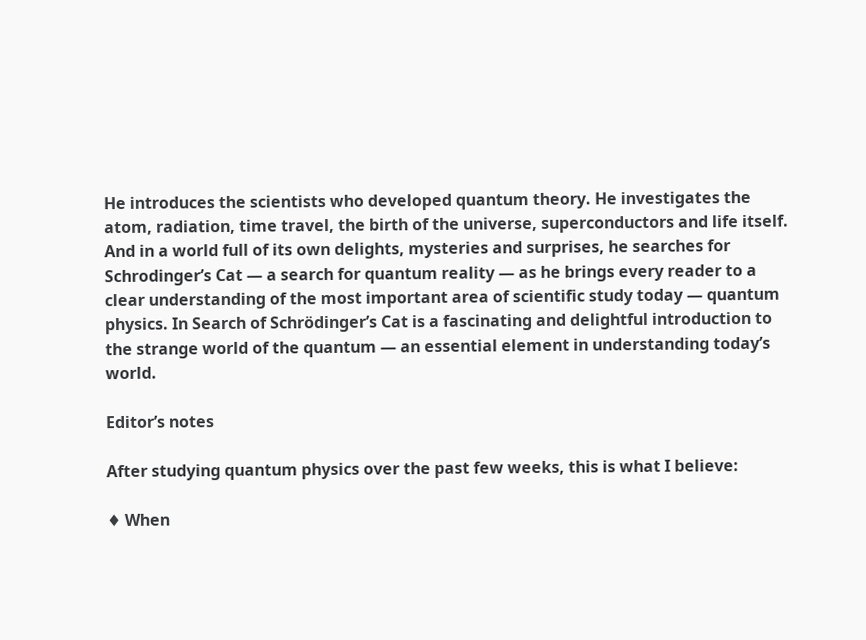He introduces the scientists who developed quantum theory. He investigates the atom, radiation, time travel, the birth of the universe, superconductors and life itself. And in a world full of its own delights, mysteries and surprises, he searches for Schrodinger’s Cat — a search for quantum reality — as he brings every reader to a clear understanding of the most important area of scientific study today — quantum physics. In Search of Schrödinger’s Cat is a fascinating and delightful introduction to the strange world of the quantum — an essential element in understanding today’s world.

Editor’s notes

After studying quantum physics over the past few weeks, this is what I believe:

♦ When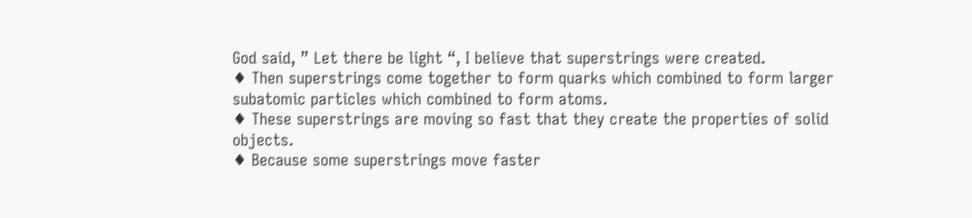God said, ” Let there be light “, I believe that superstrings were created.
♦ Then superstrings come together to form quarks which combined to form larger subatomic particles which combined to form atoms.
♦ These superstrings are moving so fast that they create the properties of solid objects.
♦ Because some superstrings move faster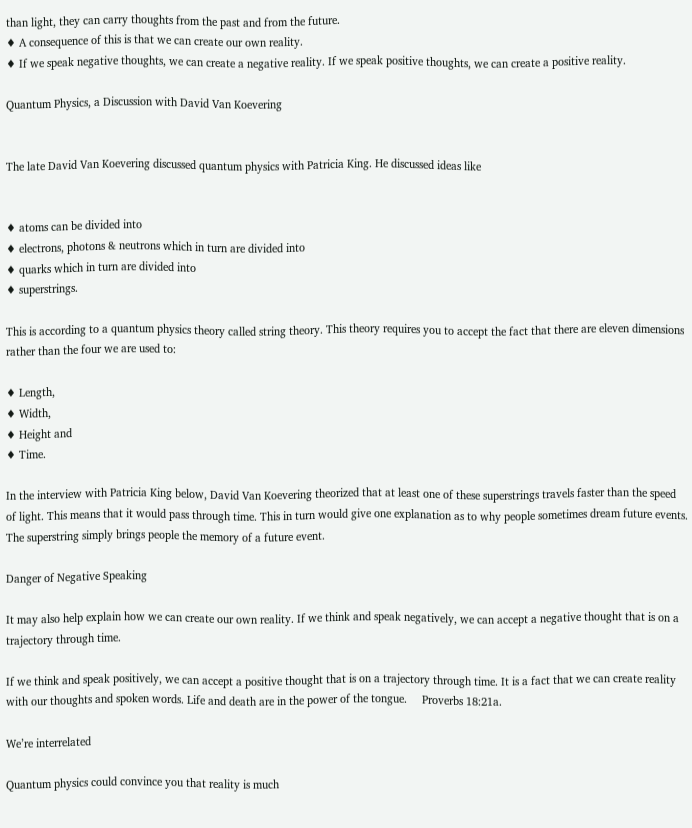than light, they can carry thoughts from the past and from the future.
♦ A consequence of this is that we can create our own reality.
♦ If we speak negative thoughts, we can create a negative reality. If we speak positive thoughts, we can create a positive reality.

Quantum Physics, a Discussion with David Van Koevering


The late David Van Koevering discussed quantum physics with Patricia King. He discussed ideas like


♦ atoms can be divided into
♦ electrons, photons & neutrons which in turn are divided into
♦ quarks which in turn are divided into
♦ superstrings.

This is according to a quantum physics theory called string theory. This theory requires you to accept the fact that there are eleven dimensions rather than the four we are used to:

♦ Length,
♦ Width,
♦ Height and
♦ Time.

In the interview with Patricia King below, David Van Koevering theorized that at least one of these superstrings travels faster than the speed of light. This means that it would pass through time. This in turn would give one explanation as to why people sometimes dream future events. The superstring simply brings people the memory of a future event.

Danger of Negative Speaking

It may also help explain how we can create our own reality. If we think and speak negatively, we can accept a negative thought that is on a trajectory through time.

If we think and speak positively, we can accept a positive thought that is on a trajectory through time. It is a fact that we can create reality with our thoughts and spoken words. Life and death are in the power of the tongue.     Proverbs 18:21a.

We’re interrelated

Quantum physics could convince you that reality is much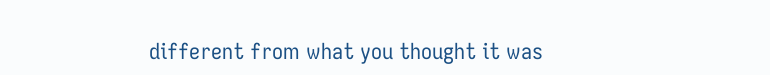different from what you thought it was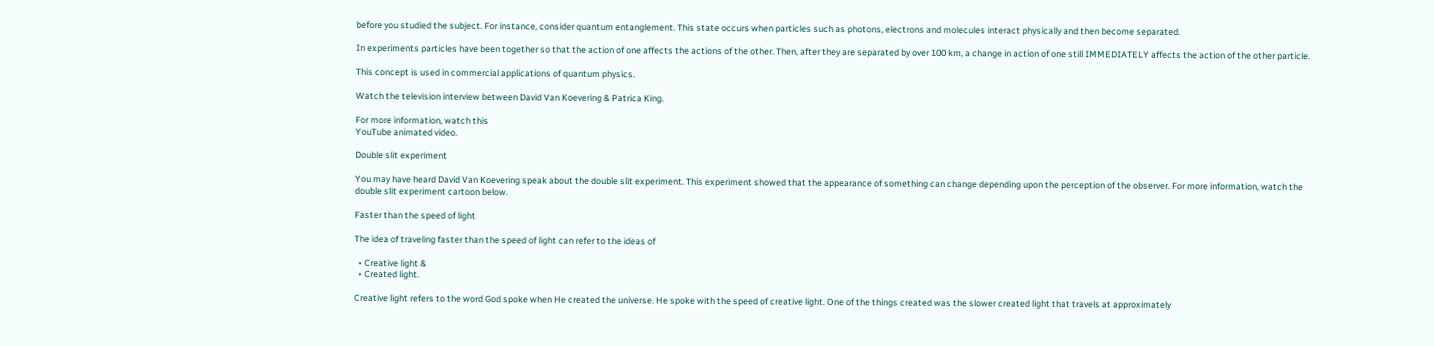before you studied the subject. For instance, consider quantum entanglement. This state occurs when particles such as photons, electrons and molecules interact physically and then become separated.

In experiments particles have been together so that the action of one affects the actions of the other. Then, after they are separated by over 100 km, a change in action of one still IMMEDIATELY affects the action of the other particle.

This concept is used in commercial applications of quantum physics.

Watch the television interview between David Van Koevering & Patrica King.

For more information, watch this
YouTube animated video.

Double slit experiment

You may have heard David Van Koevering speak about the double slit experiment. This experiment showed that the appearance of something can change depending upon the perception of the observer. For more information, watch the
double slit experiment cartoon below.

Faster than the speed of light

The idea of traveling faster than the speed of light can refer to the ideas of

  • Creative light &
  • Created light.

Creative light refers to the word God spoke when He created the universe. He spoke with the speed of creative light. One of the things created was the slower created light that travels at approximately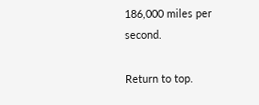186,000 miles per second.

Return to top.